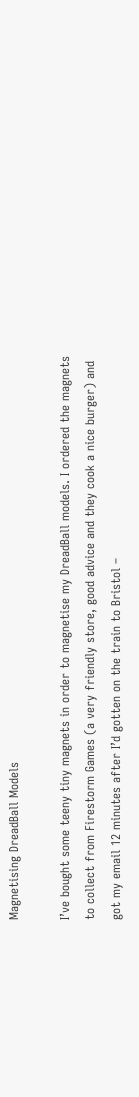Magnetising DreadBall Models

I’ve bought some teeny tiny magnets in order to magnetise my DreadBall models. I ordered the magnets to collect from Firestorm Games (a very friendly store, good advice and they cook a nice burger) and got my email 12 minutes after I’d gotten on the train to Bristol –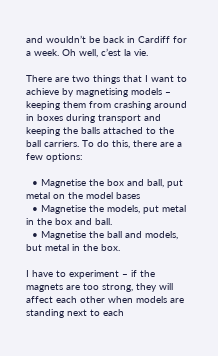and wouldn’t be back in Cardiff for a week. Oh well, c’est la vie.

There are two things that I want to achieve by magnetising models – keeping them from crashing around in boxes during transport and keeping the balls attached to the ball carriers. To do this, there are a few options:

  • Magnetise the box and ball, put metal on the model bases
  • Magnetise the models, put metal in the box and ball.
  • Magnetise the ball and models, but metal in the box.

I have to experiment – if the magnets are too strong, they will affect each other when models are standing next to each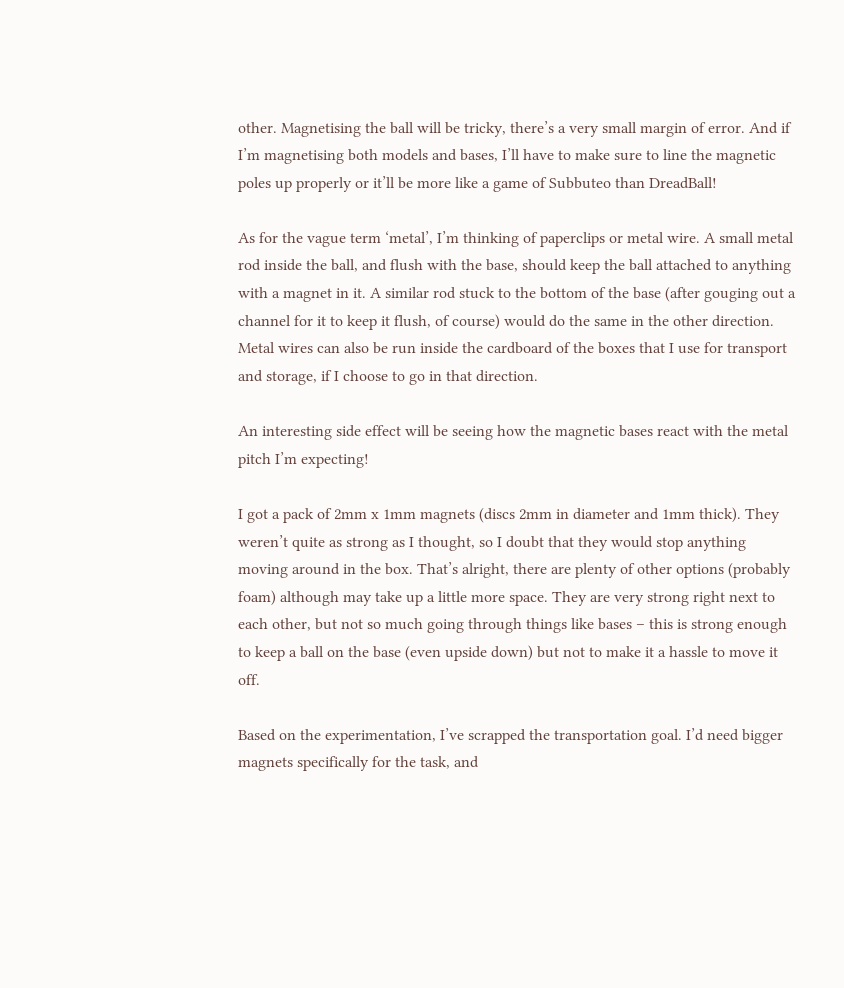other. Magnetising the ball will be tricky, there’s a very small margin of error. And if I’m magnetising both models and bases, I’ll have to make sure to line the magnetic poles up properly or it’ll be more like a game of Subbuteo than DreadBall!

As for the vague term ‘metal’, I’m thinking of paperclips or metal wire. A small metal rod inside the ball, and flush with the base, should keep the ball attached to anything with a magnet in it. A similar rod stuck to the bottom of the base (after gouging out a channel for it to keep it flush, of course) would do the same in the other direction. Metal wires can also be run inside the cardboard of the boxes that I use for transport and storage, if I choose to go in that direction.

An interesting side effect will be seeing how the magnetic bases react with the metal pitch I’m expecting!

I got a pack of 2mm x 1mm magnets (discs 2mm in diameter and 1mm thick). They weren’t quite as strong as I thought, so I doubt that they would stop anything moving around in the box. That’s alright, there are plenty of other options (probably foam) although may take up a little more space. They are very strong right next to each other, but not so much going through things like bases – this is strong enough to keep a ball on the base (even upside down) but not to make it a hassle to move it off.

Based on the experimentation, I’ve scrapped the transportation goal. I’d need bigger magnets specifically for the task, and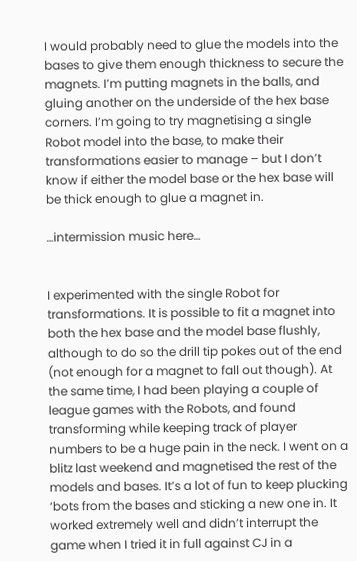I would probably need to glue the models into the bases to give them enough thickness to secure the magnets. I’m putting magnets in the balls, and gluing another on the underside of the hex base corners. I’m going to try magnetising a single Robot model into the base, to make their transformations easier to manage – but I don’t know if either the model base or the hex base will be thick enough to glue a magnet in.

…intermission music here…


I experimented with the single Robot for transformations. It is possible to fit a magnet into both the hex base and the model base flushly, although to do so the drill tip pokes out of the end (not enough for a magnet to fall out though). At the same time, I had been playing a couple of league games with the Robots, and found transforming while keeping track of player numbers to be a huge pain in the neck. I went on a blitz last weekend and magnetised the rest of the models and bases. It’s a lot of fun to keep plucking ‘bots from the bases and sticking a new one in. It worked extremely well and didn’t interrupt the game when I tried it in full against CJ in a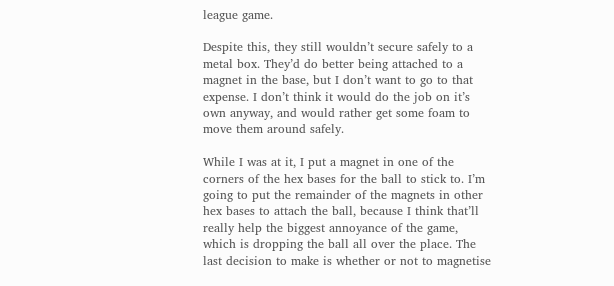league game.

Despite this, they still wouldn’t secure safely to a metal box. They’d do better being attached to a magnet in the base, but I don’t want to go to that expense. I don’t think it would do the job on it’s own anyway, and would rather get some foam to move them around safely.

While I was at it, I put a magnet in one of the corners of the hex bases for the ball to stick to. I’m going to put the remainder of the magnets in other hex bases to attach the ball, because I think that’ll really help the biggest annoyance of the game, which is dropping the ball all over the place. The last decision to make is whether or not to magnetise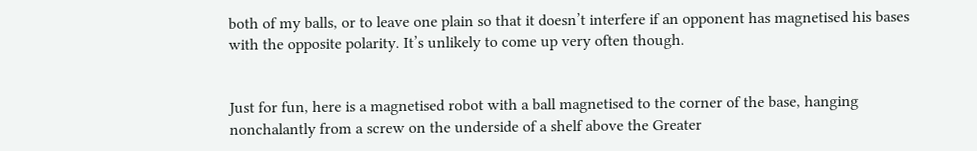both of my balls, or to leave one plain so that it doesn’t interfere if an opponent has magnetised his bases with the opposite polarity. It’s unlikely to come up very often though.


Just for fun, here is a magnetised robot with a ball magnetised to the corner of the base, hanging nonchalantly from a screw on the underside of a shelf above the Greater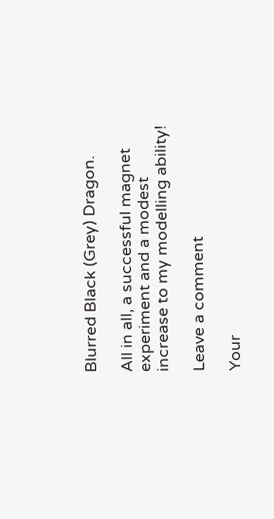Blurred Black (Grey) Dragon.

All in all, a successful magnet experiment and a modest increase to my modelling ability!

Leave a comment

Your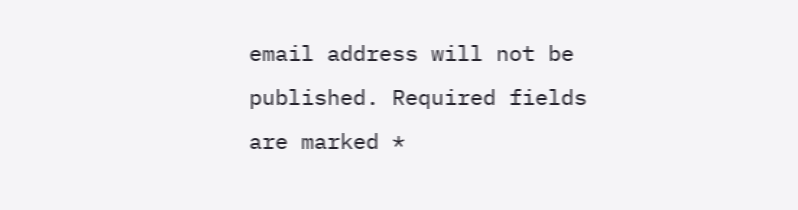email address will not be published. Required fields are marked *